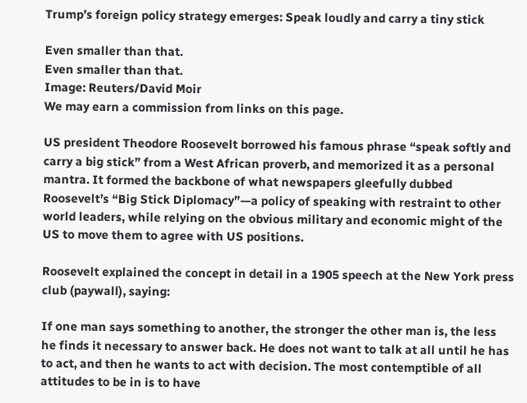Trump’s foreign policy strategy emerges: Speak loudly and carry a tiny stick

Even smaller than that.
Even smaller than that.
Image: Reuters/David Moir
We may earn a commission from links on this page.

US president Theodore Roosevelt borrowed his famous phrase “speak softly and carry a big stick” from a West African proverb, and memorized it as a personal mantra. It formed the backbone of what newspapers gleefully dubbed Roosevelt’s “Big Stick Diplomacy”—a policy of speaking with restraint to other world leaders, while relying on the obvious military and economic might of the US to move them to agree with US positions.

Roosevelt explained the concept in detail in a 1905 speech at the New York press club (paywall), saying:

If one man says something to another, the stronger the other man is, the less he finds it necessary to answer back. He does not want to talk at all until he has to act, and then he wants to act with decision. The most contemptible of all attitudes to be in is to have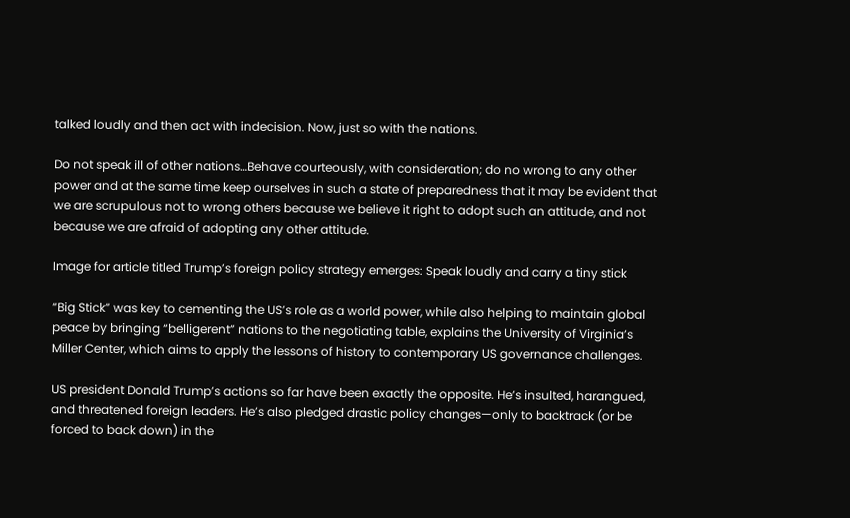talked loudly and then act with indecision. Now, just so with the nations.

Do not speak ill of other nations…Behave courteously, with consideration; do no wrong to any other power and at the same time keep ourselves in such a state of preparedness that it may be evident that we are scrupulous not to wrong others because we believe it right to adopt such an attitude, and not because we are afraid of adopting any other attitude.

Image for article titled Trump’s foreign policy strategy emerges: Speak loudly and carry a tiny stick

“Big Stick” was key to cementing the US’s role as a world power, while also helping to maintain global peace by bringing “belligerent” nations to the negotiating table, explains the University of Virginia’s Miller Center, which aims to apply the lessons of history to contemporary US governance challenges.

US president Donald Trump’s actions so far have been exactly the opposite. He’s insulted, harangued, and threatened foreign leaders. He’s also pledged drastic policy changes—only to backtrack (or be forced to back down) in the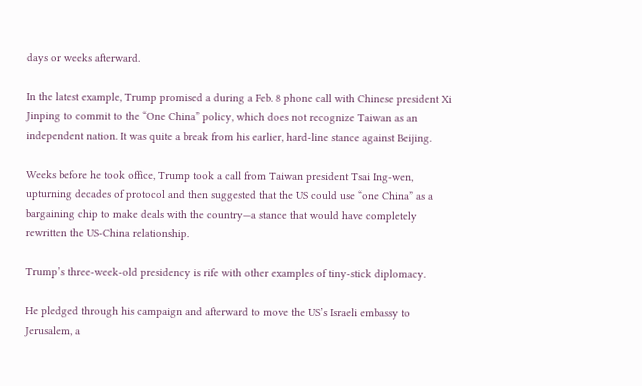days or weeks afterward.

In the latest example, Trump promised a during a Feb. 8 phone call with Chinese president Xi Jinping to commit to the “One China” policy, which does not recognize Taiwan as an independent nation. It was quite a break from his earlier, hard-line stance against Beijing.

Weeks before he took office, Trump took a call from Taiwan president Tsai Ing-wen, upturning decades of protocol and then suggested that the US could use “one China” as a bargaining chip to make deals with the country—a stance that would have completely rewritten the US-China relationship.

Trump’s three-week-old presidency is rife with other examples of tiny-stick diplomacy.

He pledged through his campaign and afterward to move the US’s Israeli embassy to Jerusalem, a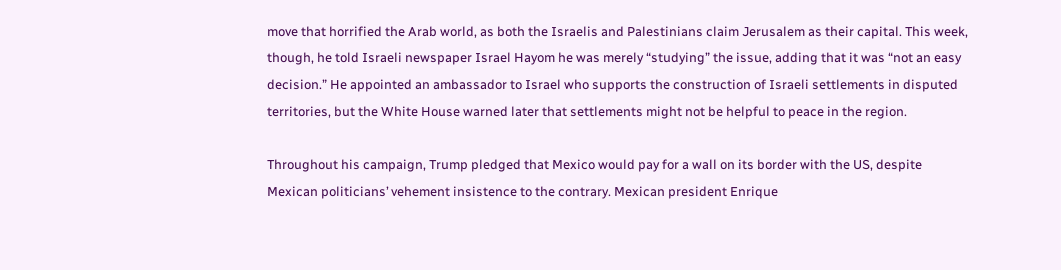move that horrified the Arab world, as both the Israelis and Palestinians claim Jerusalem as their capital. This week, though, he told Israeli newspaper Israel Hayom he was merely “studying” the issue, adding that it was “not an easy decision.” He appointed an ambassador to Israel who supports the construction of Israeli settlements in disputed territories, but the White House warned later that settlements might not be helpful to peace in the region.

Throughout his campaign, Trump pledged that Mexico would pay for a wall on its border with the US, despite Mexican politicians’ vehement insistence to the contrary. Mexican president Enrique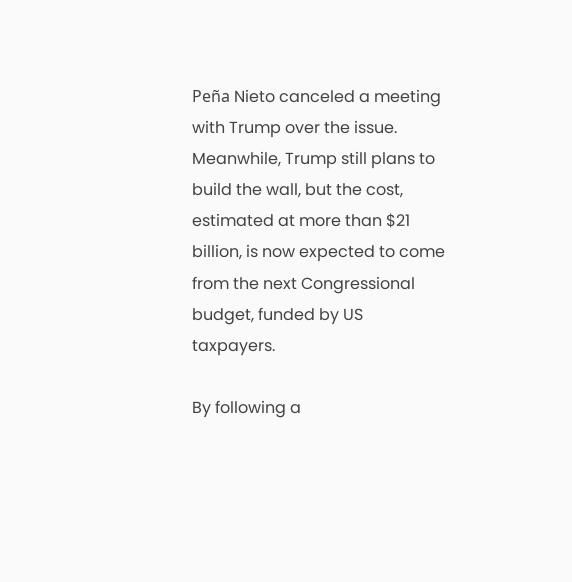Peña Nieto canceled a meeting with Trump over the issue. Meanwhile, Trump still plans to build the wall, but the cost, estimated at more than $21 billion, is now expected to come from the next Congressional budget, funded by US taxpayers.

By following a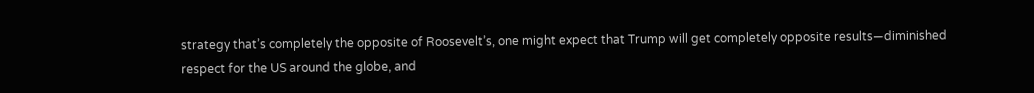strategy that’s completely the opposite of Roosevelt’s, one might expect that Trump will get completely opposite results—diminished respect for the US around the globe, and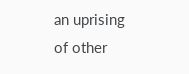an uprising of other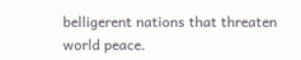belligerent nations that threaten world peace.